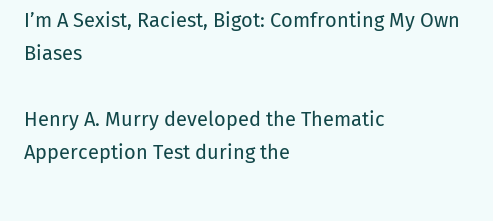I’m A Sexist, Raciest, Bigot: Comfronting My Own Biases

Henry A. Murry developed the Thematic Apperception Test during the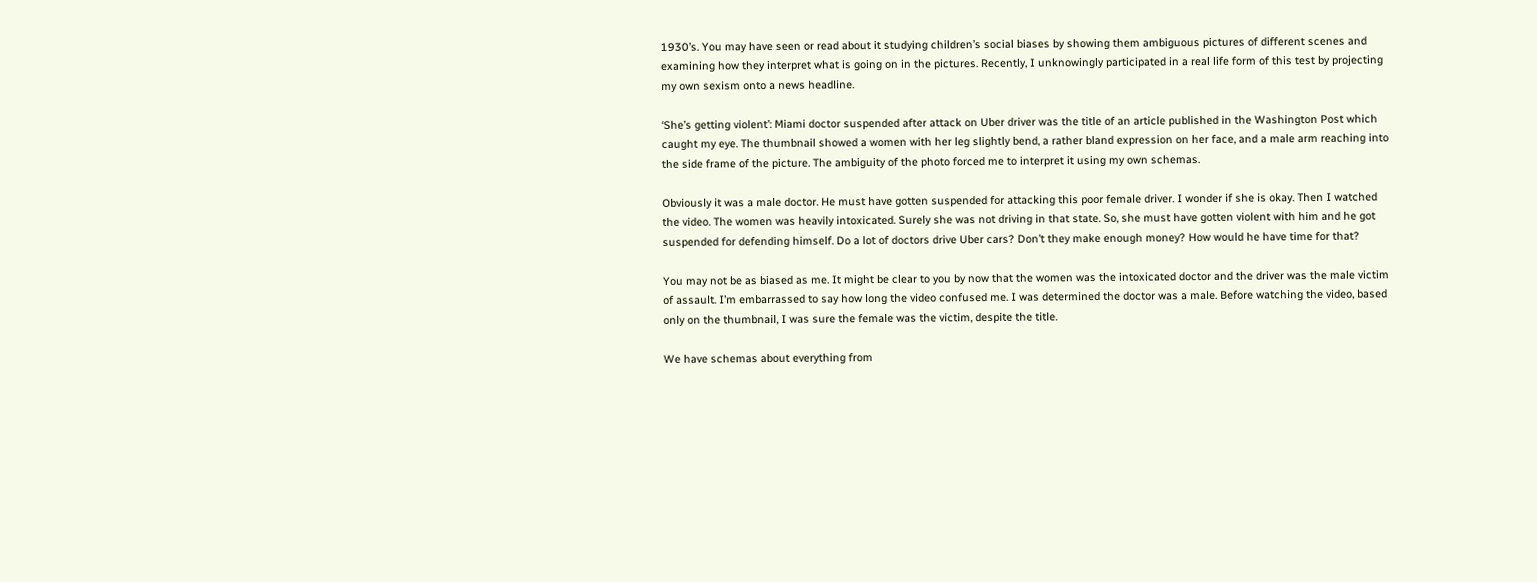1930’s. You may have seen or read about it studying children’s social biases by showing them ambiguous pictures of different scenes and examining how they interpret what is going on in the pictures. Recently, I unknowingly participated in a real life form of this test by projecting my own sexism onto a news headline.

‘She’s getting violent’: Miami doctor suspended after attack on Uber driver was the title of an article published in the Washington Post which caught my eye. The thumbnail showed a women with her leg slightly bend, a rather bland expression on her face, and a male arm reaching into the side frame of the picture. The ambiguity of the photo forced me to interpret it using my own schemas.

Obviously it was a male doctor. He must have gotten suspended for attacking this poor female driver. I wonder if she is okay. Then I watched the video. The women was heavily intoxicated. Surely she was not driving in that state. So, she must have gotten violent with him and he got suspended for defending himself. Do a lot of doctors drive Uber cars? Don’t they make enough money? How would he have time for that?

You may not be as biased as me. It might be clear to you by now that the women was the intoxicated doctor and the driver was the male victim of assault. I’m embarrassed to say how long the video confused me. I was determined the doctor was a male. Before watching the video, based only on the thumbnail, I was sure the female was the victim, despite the title.

We have schemas about everything from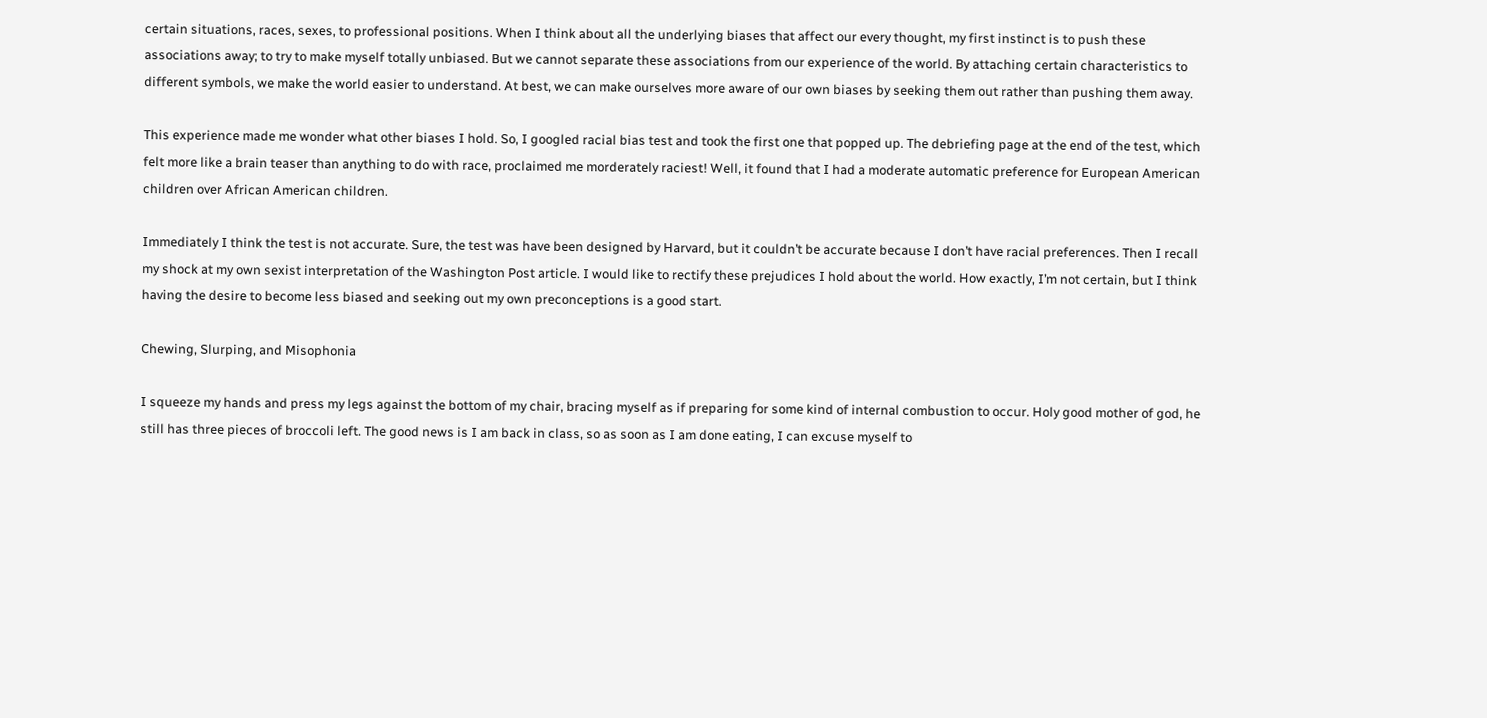certain situations, races, sexes, to professional positions. When I think about all the underlying biases that affect our every thought, my first instinct is to push these associations away; to try to make myself totally unbiased. But we cannot separate these associations from our experience of the world. By attaching certain characteristics to different symbols, we make the world easier to understand. At best, we can make ourselves more aware of our own biases by seeking them out rather than pushing them away.

This experience made me wonder what other biases I hold. So, I googled racial bias test and took the first one that popped up. The debriefing page at the end of the test, which felt more like a brain teaser than anything to do with race, proclaimed me morderately raciest! Well, it found that I had a moderate automatic preference for European American children over African American children.

Immediately I think the test is not accurate. Sure, the test was have been designed by Harvard, but it couldn’t be accurate because I don’t have racial preferences. Then I recall my shock at my own sexist interpretation of the Washington Post article. I would like to rectify these prejudices I hold about the world. How exactly, I’m not certain, but I think having the desire to become less biased and seeking out my own preconceptions is a good start.

Chewing, Slurping, and Misophonia

I squeeze my hands and press my legs against the bottom of my chair, bracing myself as if preparing for some kind of internal combustion to occur. Holy good mother of god, he still has three pieces of broccoli left. The good news is I am back in class, so as soon as I am done eating, I can excuse myself to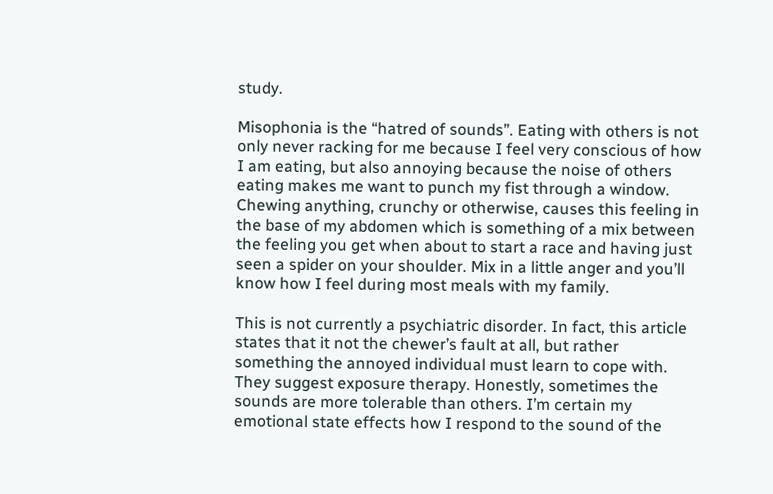study.

Misophonia is the “hatred of sounds”. Eating with others is not only never racking for me because I feel very conscious of how I am eating, but also annoying because the noise of others eating makes me want to punch my fist through a window. Chewing anything, crunchy or otherwise, causes this feeling in the base of my abdomen which is something of a mix between the feeling you get when about to start a race and having just seen a spider on your shoulder. Mix in a little anger and you’ll know how I feel during most meals with my family.

This is not currently a psychiatric disorder. In fact, this article states that it not the chewer’s fault at all, but rather something the annoyed individual must learn to cope with. They suggest exposure therapy. Honestly, sometimes the sounds are more tolerable than others. I’m certain my emotional state effects how I respond to the sound of the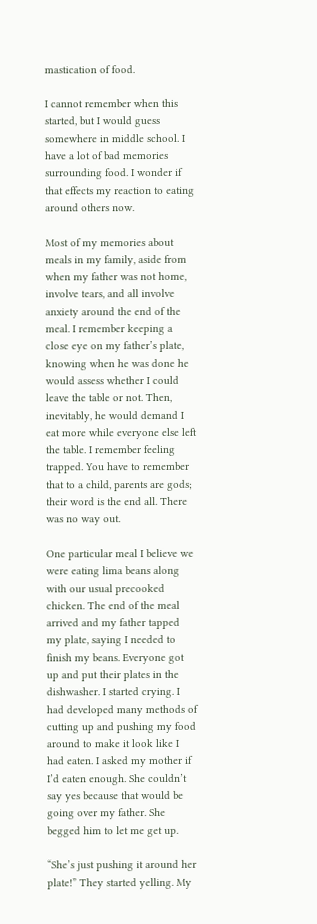mastication of food.

I cannot remember when this started, but I would guess somewhere in middle school. I have a lot of bad memories surrounding food. I wonder if that effects my reaction to eating around others now.

Most of my memories about meals in my family, aside from when my father was not home, involve tears, and all involve anxiety around the end of the meal. I remember keeping a close eye on my father’s plate, knowing when he was done he would assess whether I could leave the table or not. Then, inevitably, he would demand I eat more while everyone else left the table. I remember feeling trapped. You have to remember that to a child, parents are gods; their word is the end all. There was no way out.

One particular meal I believe we were eating lima beans along with our usual precooked chicken. The end of the meal arrived and my father tapped my plate, saying I needed to finish my beans. Everyone got up and put their plates in the dishwasher. I started crying. I had developed many methods of cutting up and pushing my food around to make it look like I had eaten. I asked my mother if I’d eaten enough. She couldn’t say yes because that would be going over my father. She begged him to let me get up.

“She’s just pushing it around her plate!” They started yelling. My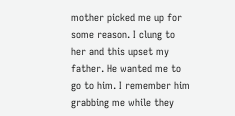mother picked me up for some reason. I clung to her and this upset my father. He wanted me to go to him. I remember him grabbing me while they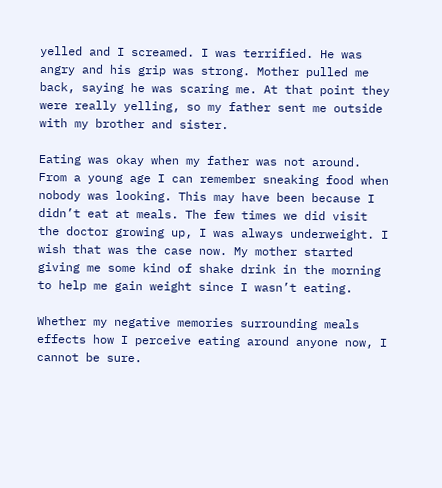yelled and I screamed. I was terrified. He was angry and his grip was strong. Mother pulled me back, saying he was scaring me. At that point they were really yelling, so my father sent me outside with my brother and sister.

Eating was okay when my father was not around. From a young age I can remember sneaking food when nobody was looking. This may have been because I didn’t eat at meals. The few times we did visit the doctor growing up, I was always underweight. I wish that was the case now. My mother started giving me some kind of shake drink in the morning to help me gain weight since I wasn’t eating.

Whether my negative memories surrounding meals effects how I perceive eating around anyone now, I cannot be sure.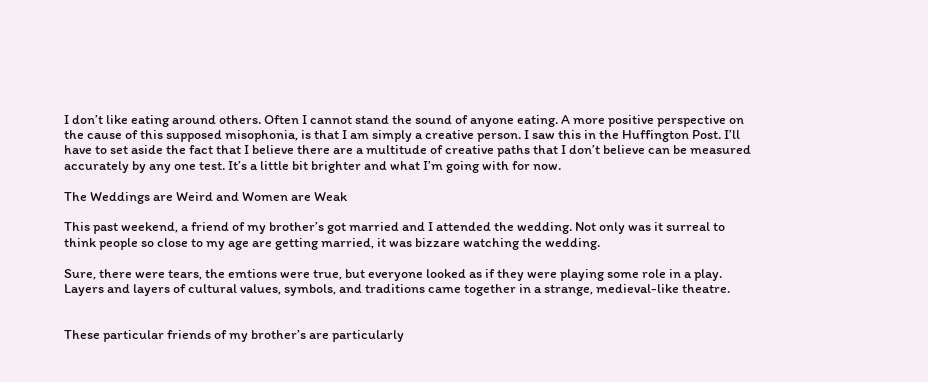I don’t like eating around others. Often I cannot stand the sound of anyone eating. A more positive perspective on the cause of this supposed misophonia, is that I am simply a creative person. I saw this in the Huffington Post. I’ll have to set aside the fact that I believe there are a multitude of creative paths that I don’t believe can be measured accurately by any one test. It’s a little bit brighter and what I’m going with for now.

The Weddings are Weird and Women are Weak

This past weekend, a friend of my brother’s got married and I attended the wedding. Not only was it surreal to think people so close to my age are getting married, it was bizzare watching the wedding.

Sure, there were tears, the emtions were true, but everyone looked as if they were playing some role in a play. Layers and layers of cultural values, symbols, and traditions came together in a strange, medieval-like theatre.


These particular friends of my brother’s are particularly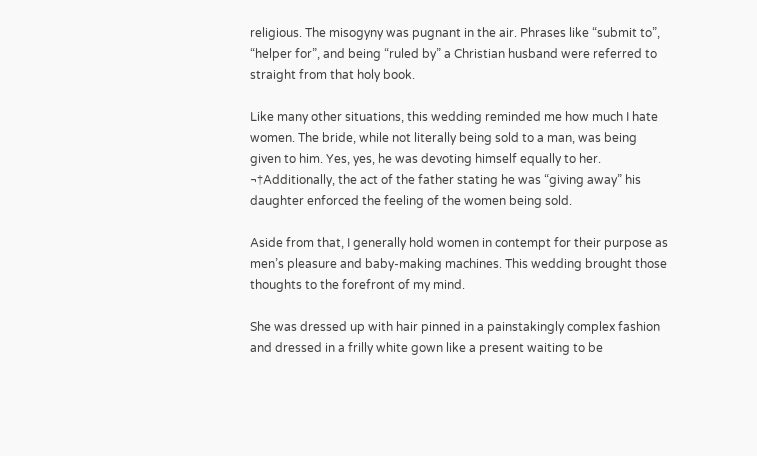religious. The misogyny was pugnant in the air. Phrases like “submit to”, “helper for”, and being “ruled by” a Christian husband were referred to straight from that holy book.

Like many other situations, this wedding reminded me how much I hate women. The bride, while not literally being sold to a man, was being given to him. Yes, yes, he was devoting himself equally to her. ¬†Additionally, the act of the father stating he was “giving away” his daughter enforced the feeling of the women being sold.

Aside from that, I generally hold women in contempt for their purpose as men’s pleasure and baby-making machines. This wedding brought those thoughts to the forefront of my mind.

She was dressed up with hair pinned in a painstakingly complex fashion and dressed in a frilly white gown like a present waiting to be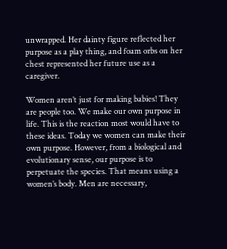unwrapped. Her dainty figure reflected her purpose as a play thing, and foam orbs on her chest represented her future use as a caregiver.

Women aren’t just for making babies! They are people too. We make our own purpose in life. This is the reaction most would have to these ideas. Today we women can make their own purpose. However, from a biological and evolutionary sense, our purpose is to perpetuate the species. That means using a women’s body. Men are necessary,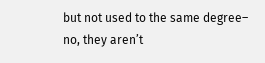but not used to the same degree– no, they aren’t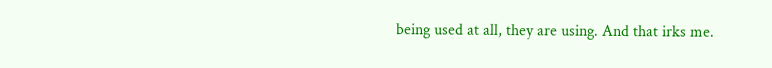being used at all, they are using. And that irks me.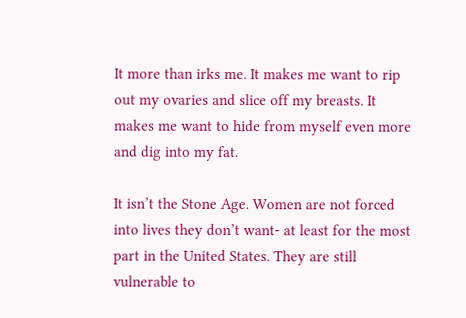It more than irks me. It makes me want to rip out my ovaries and slice off my breasts. It makes me want to hide from myself even more and dig into my fat.

It isn’t the Stone Age. Women are not forced into lives they don’t want- at least for the most part in the United States. They are still vulnerable to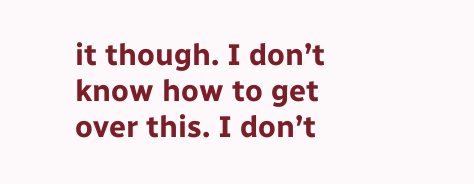it though. I don’t know how to get over this. I don’t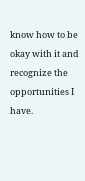know how to be okay with it and recognize the opportunities I have.